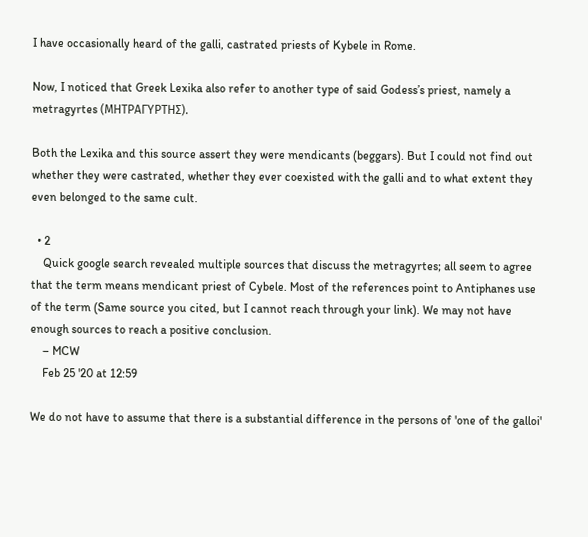I have occasionally heard of the galli, castrated priests of Kybele in Rome.

Now, I noticed that Greek Lexika also refer to another type of said Godess’s priest, namely a metragyrtes (ΜΗΤΡΑΓΥΡΤΗΣ).

Both the Lexika and this source assert they were mendicants (beggars). But I could not find out whether they were castrated, whether they ever coexisted with the galli and to what extent they even belonged to the same cult.

  • 2
    Quick google search revealed multiple sources that discuss the metragyrtes; all seem to agree that the term means mendicant priest of Cybele. Most of the references point to Antiphanes use of the term (Same source you cited, but I cannot reach through your link). We may not have enough sources to reach a positive conclusion.
    – MCW
    Feb 25 '20 at 12:59

We do not have to assume that there is a substantial difference in the persons of 'one of the galloi'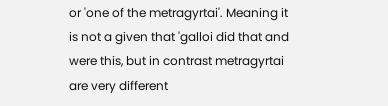or 'one of the metragyrtai'. Meaning it is not a given that 'galloi did that and were this, but in contrast metragyrtai are very different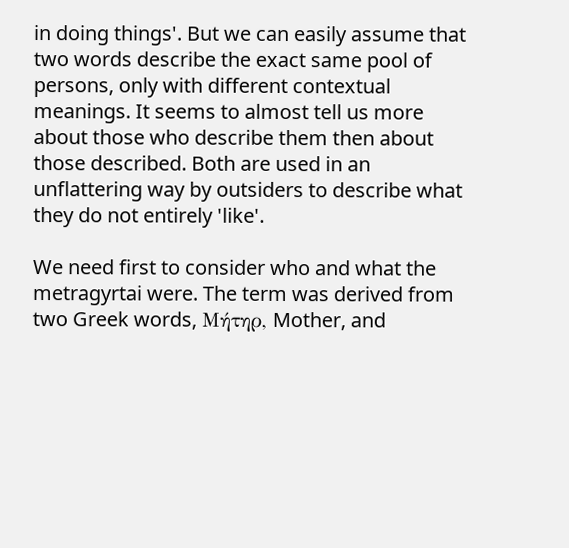in doing things'. But we can easily assume that two words describe the exact same pool of persons, only with different contextual meanings. It seems to almost tell us more about those who describe them then about those described. Both are used in an unflattering way by outsiders to describe what they do not entirely 'like'.

We need first to consider who and what the metragyrtai were. The term was derived from two Greek words, Μήτηρ, Mother, and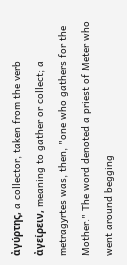ἀγύρτης, a collector, taken from the verb ἀγείρειν, meaning to gather or collect; a metragyrtes was, then, "one who gathers for the Mother." The word denoted a priest of Meter who went around begging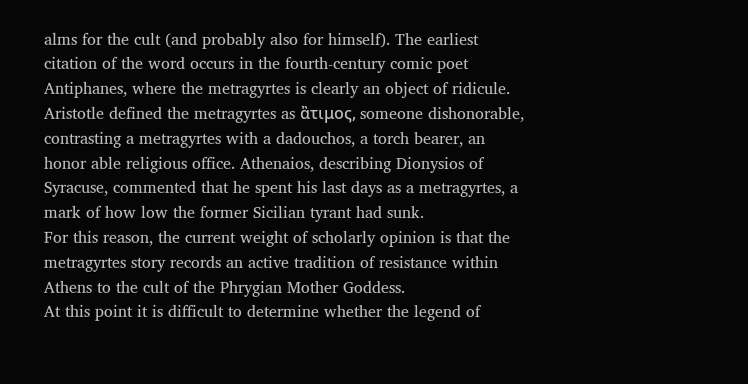alms for the cult (and probably also for himself). The earliest citation of the word occurs in the fourth-century comic poet Antiphanes, where the metragyrtes is clearly an object of ridicule. Aristotle defined the metragyrtes as ἂτιμος, someone dishonorable, contrasting a metragyrtes with a dadouchos, a torch bearer, an honor able religious office. Athenaios, describing Dionysios of Syracuse, commented that he spent his last days as a metragyrtes, a mark of how low the former Sicilian tyrant had sunk.
For this reason, the current weight of scholarly opinion is that the metragyrtes story records an active tradition of resistance within Athens to the cult of the Phrygian Mother Goddess.
At this point it is difficult to determine whether the legend of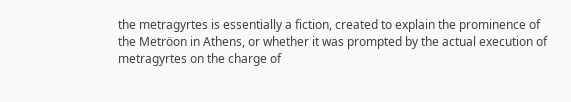the metragyrtes is essentially a fiction, created to explain the prominence of the Metröon in Athens, or whether it was prompted by the actual execution of metragyrtes on the charge of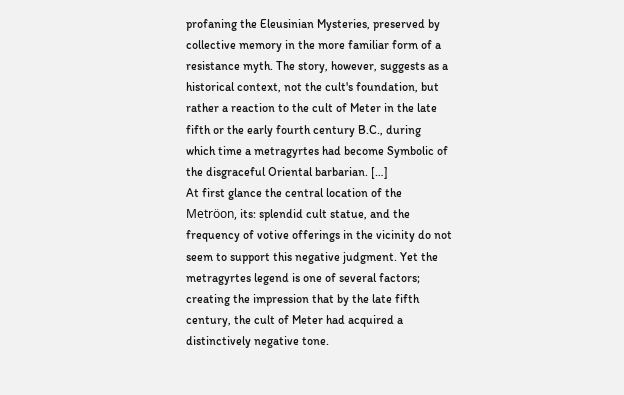profaning the Eleusinian Mysteries, preserved by collective memory in the more familiar form of a resistance myth. The story, however, suggests as a historical context, not the cult's foundation, but rather a reaction to the cult of Meter in the late fifth or the early fourth century B.C., during which time a metragyrtes had become Symbolic of the disgraceful Oriental barbarian. […]
At first glance the central location of the Metröon, its: splendid cult statue, and the frequency of votive offerings in the vicinity do not seem to support this negative judgment. Yet the metragyrtes legend is one of several factors; creating the impression that by the late fifth century, the cult of Meter had acquired a distinctively negative tone.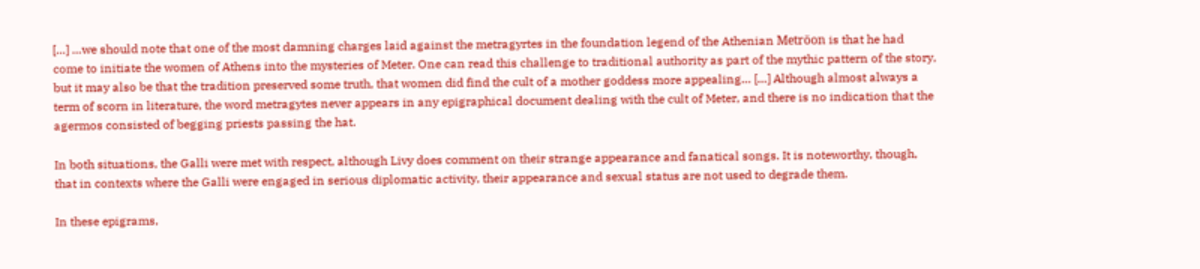[…] …we should note that one of the most damning charges laid against the metragyrtes in the foundation legend of the Athenian Metröon is that he had come to initiate the women of Athens into the mysteries of Meter. One can read this challenge to traditional authority as part of the mythic pattern of the story, but it may also be that the tradition preserved some truth, that women did find the cult of a mother goddess more appealing… […] Although almost always a term of scorn in literature, the word metragytes never appears in any epigraphical document dealing with the cult of Meter, and there is no indication that the agermos consisted of begging priests passing the hat.

In both situations, the Galli were met with respect, although Livy does comment on their strange appearance and fanatical songs. It is noteworthy, though, that in contexts where the Galli were engaged in serious diplomatic activity, their appearance and sexual status are not used to degrade them.

In these epigrams,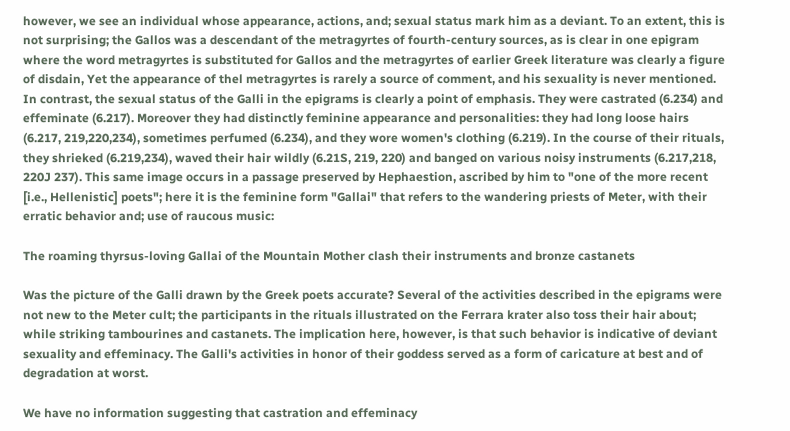however, we see an individual whose appearance, actions, and; sexual status mark him as a deviant. To an extent, this is not surprising; the Gallos was a descendant of the metragyrtes of fourth-century sources, as is clear in one epigram where the word metragyrtes is substituted for Gallos and the metragyrtes of earlier Greek literature was clearly a figure of disdain, Yet the appearance of thel metragyrtes is rarely a source of comment, and his sexuality is never mentioned. In contrast, the sexual status of the Galli in the epigrams is clearly a point of emphasis. They were castrated (6.234) and effeminate (6.217). Moreover they had distinctly feminine appearance and personalities: they had long loose hairs (6.217, 219,220,234), sometimes perfumed (6.234), and they wore women's clothing (6.219). In the course of their rituals, they shrieked (6.219,234), waved their hair wildly (6.21S, 219, 220) and banged on various noisy instruments (6.217,218, 220J 237). This same image occurs in a passage preserved by Hephaestion, ascribed by him to "one of the more recent [i.e., Hellenistic] poets"; here it is the feminine form "Gallai" that refers to the wandering priests of Meter, with their erratic behavior and; use of raucous music:

The roaming thyrsus-loving Gallai of the Mountain Mother clash their instruments and bronze castanets

Was the picture of the Galli drawn by the Greek poets accurate? Several of the activities described in the epigrams were not new to the Meter cult; the participants in the rituals illustrated on the Ferrara krater also toss their hair about; while striking tambourines and castanets. The implication here, however, is that such behavior is indicative of deviant sexuality and effeminacy. The Galli's activities in honor of their goddess served as a form of caricature at best and of degradation at worst.

We have no information suggesting that castration and effeminacy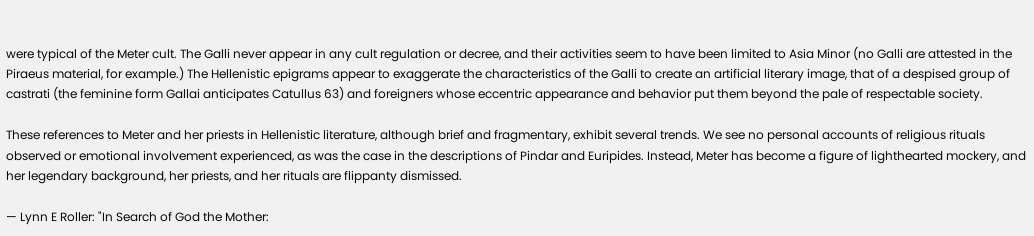were typical of the Meter cult. The Galli never appear in any cult regulation or decree, and their activities seem to have been limited to Asia Minor (no Galli are attested in the Piraeus material, for example.) The Hellenistic epigrams appear to exaggerate the characteristics of the Galli to create an artificial literary image, that of a despised group of castrati (the feminine form Gallai anticipates Catullus 63) and foreigners whose eccentric appearance and behavior put them beyond the pale of respectable society.

These references to Meter and her priests in Hellenistic literature, although brief and fragmentary, exhibit several trends. We see no personal accounts of religious rituals observed or emotional involvement experienced, as was the case in the descriptions of Pindar and Euripides. Instead, Meter has become a figure of lighthearted mockery, and her legendary background, her priests, and her rituals are flippanty dismissed.

— Lynn E Roller: "In Search of God the Mother: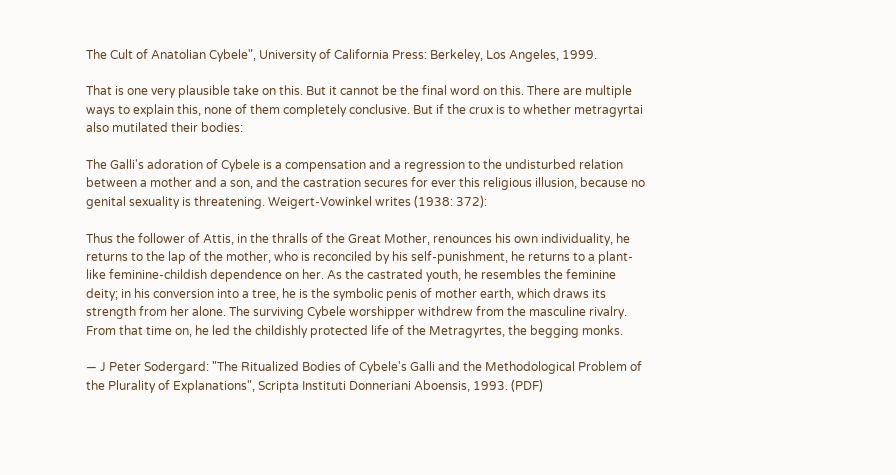The Cult of Anatolian Cybele", University of California Press: Berkeley, Los Angeles, 1999.

That is one very plausible take on this. But it cannot be the final word on this. There are multiple ways to explain this, none of them completely conclusive. But if the crux is to whether metragyrtai also mutilated their bodies:

The Galli's adoration of Cybele is a compensation and a regression to the undisturbed relation between a mother and a son, and the castration secures for ever this religious illusion, because no genital sexuality is threatening. Weigert-Vowinkel writes (1938: 372):

Thus the follower of Attis, in the thralls of the Great Mother, renounces his own individuality, he returns to the lap of the mother, who is reconciled by his self-punishment, he returns to a plant-like feminine-childish dependence on her. As the castrated youth, he resembles the feminine deity; in his conversion into a tree, he is the symbolic penis of mother earth, which draws its strength from her alone. The surviving Cybele worshipper withdrew from the masculine rivalry. From that time on, he led the childishly protected life of the Metragyrtes, the begging monks.

— J Peter Sodergard: "The Ritualized Bodies of Cybele's Galli and the Methodological Problem of the Plurality of Explanations", Scripta Instituti Donneriani Aboensis, 1993. (PDF)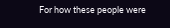For how these people were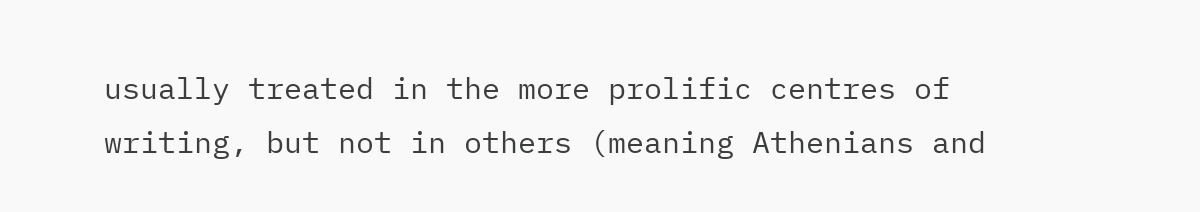usually treated in the more prolific centres of writing, but not in others (meaning Athenians and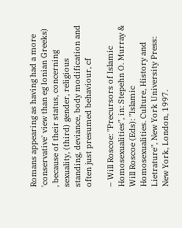Romans appearing as having had a more 'conservative' view than eg Ionian Greeks) , because of their status, concerning sexuality, (third) gender, religious standing, deviance, body modification and often just presumed behaviour, cf

– Will Roscoe: "Precursors of Islamic Homosexualities", in: Stepehn O. Murray & Will Roscoe (Eds): "Islamic Homosexualities. Culture, History and Lietrature", New York University Press: New York, London, 1997.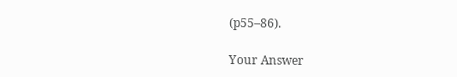(p55–86).

Your Answer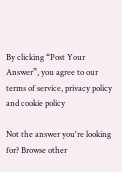By clicking “Post Your Answer”, you agree to our terms of service, privacy policy and cookie policy

Not the answer you're looking for? Browse other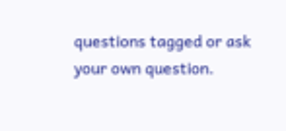questions tagged or ask your own question.